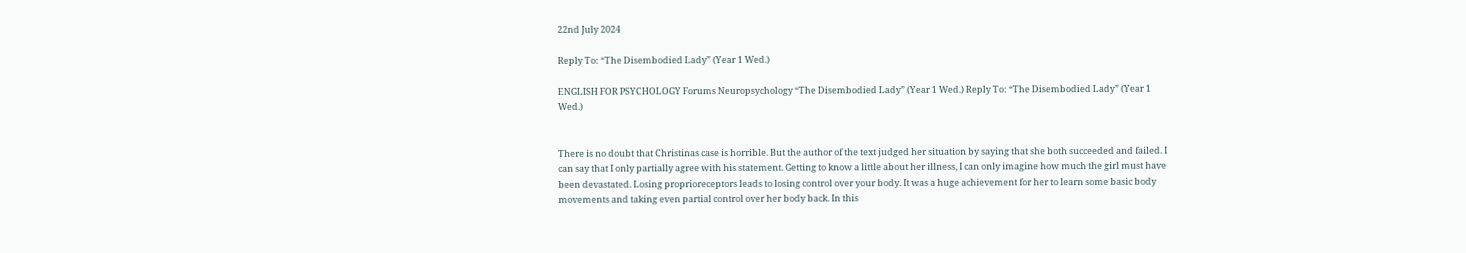22nd July 2024

Reply To: “The Disembodied Lady” (Year 1 Wed.)

ENGLISH FOR PSYCHOLOGY Forums Neuropsychology “The Disembodied Lady” (Year 1 Wed.) Reply To: “The Disembodied Lady” (Year 1 Wed.)


There is no doubt that Christinas case is horrible. But the author of the text judged her situation by saying that she both succeeded and failed. I can say that I only partially agree with his statement. Getting to know a little about her illness, I can only imagine how much the girl must have been devastated. Losing proprioreceptors leads to losing control over your body. It was a huge achievement for her to learn some basic body movements and taking even partial control over her body back. In this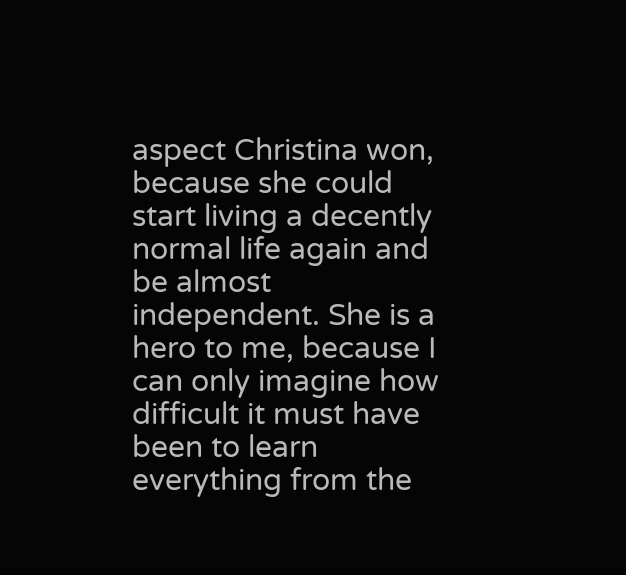aspect Christina won, because she could start living a decently normal life again and be almost independent. She is a hero to me, because I can only imagine how difficult it must have been to learn everything from the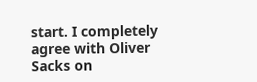start. I completely agree with Oliver Sacks on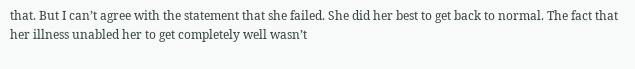that. But I can’t agree with the statement that she failed. She did her best to get back to normal. The fact that her illness unabled her to get completely well wasn’t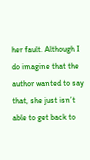her fault. Although I do imagine that the author wanted to say that, she just isn’t able to get back to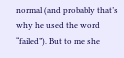normal (and probably that’s why he used the word “failed”). But to me she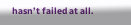hasn’t failed at all.